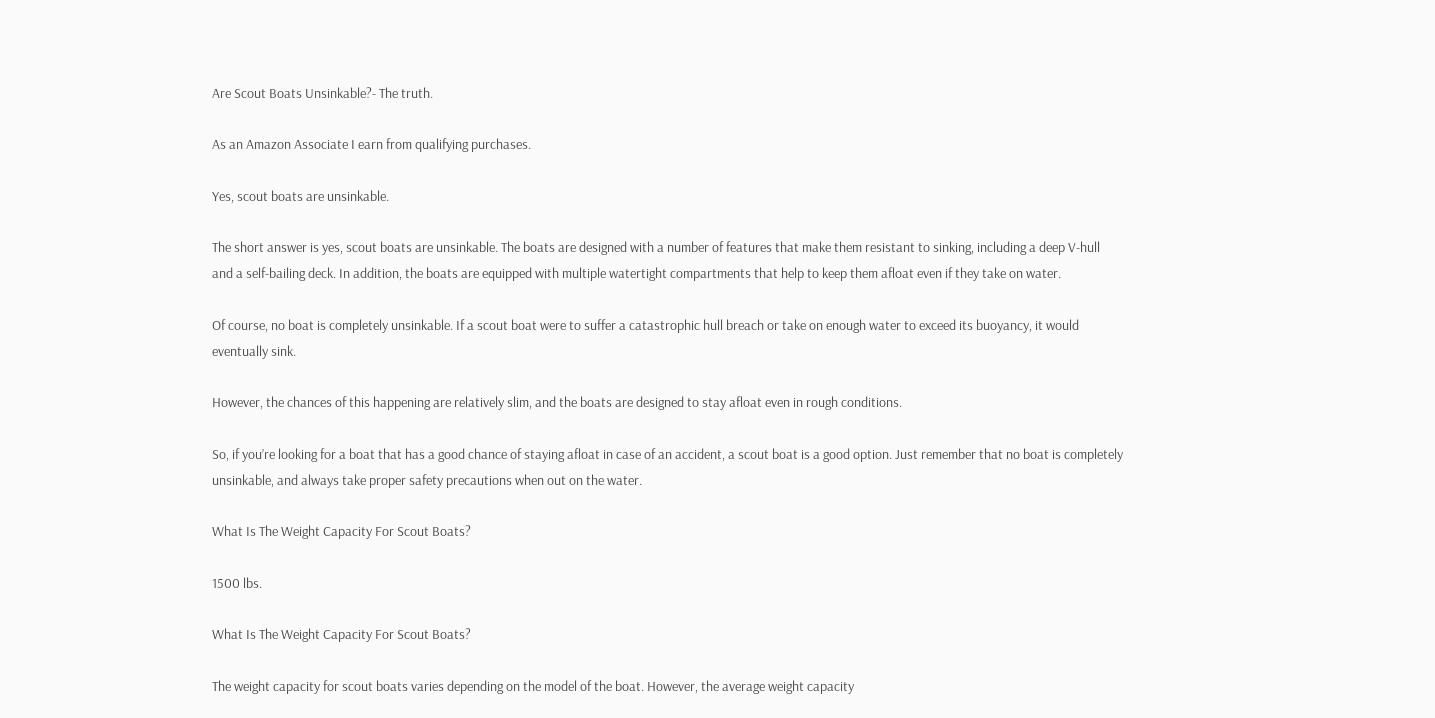Are Scout Boats Unsinkable?- The truth.

As an Amazon Associate I earn from qualifying purchases.

Yes, scout boats are unsinkable.

The short answer is yes, scout boats are unsinkable. The boats are designed with a number of features that make them resistant to sinking, including a deep V-hull and a self-bailing deck. In addition, the boats are equipped with multiple watertight compartments that help to keep them afloat even if they take on water.

Of course, no boat is completely unsinkable. If a scout boat were to suffer a catastrophic hull breach or take on enough water to exceed its buoyancy, it would eventually sink.

However, the chances of this happening are relatively slim, and the boats are designed to stay afloat even in rough conditions.

So, if you’re looking for a boat that has a good chance of staying afloat in case of an accident, a scout boat is a good option. Just remember that no boat is completely unsinkable, and always take proper safety precautions when out on the water.

What Is The Weight Capacity For Scout Boats?

1500 lbs.

What Is The Weight Capacity For Scout Boats?

The weight capacity for scout boats varies depending on the model of the boat. However, the average weight capacity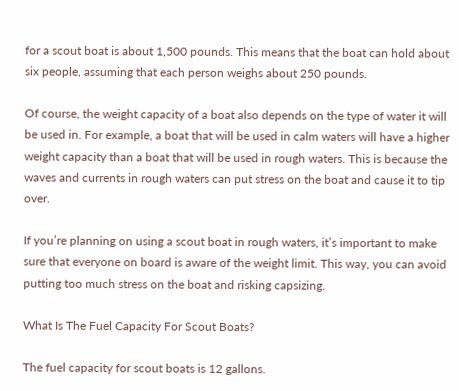for a scout boat is about 1,500 pounds. This means that the boat can hold about six people, assuming that each person weighs about 250 pounds.

Of course, the weight capacity of a boat also depends on the type of water it will be used in. For example, a boat that will be used in calm waters will have a higher weight capacity than a boat that will be used in rough waters. This is because the waves and currents in rough waters can put stress on the boat and cause it to tip over.

If you’re planning on using a scout boat in rough waters, it’s important to make sure that everyone on board is aware of the weight limit. This way, you can avoid putting too much stress on the boat and risking capsizing.

What Is The Fuel Capacity For Scout Boats?

The fuel capacity for scout boats is 12 gallons.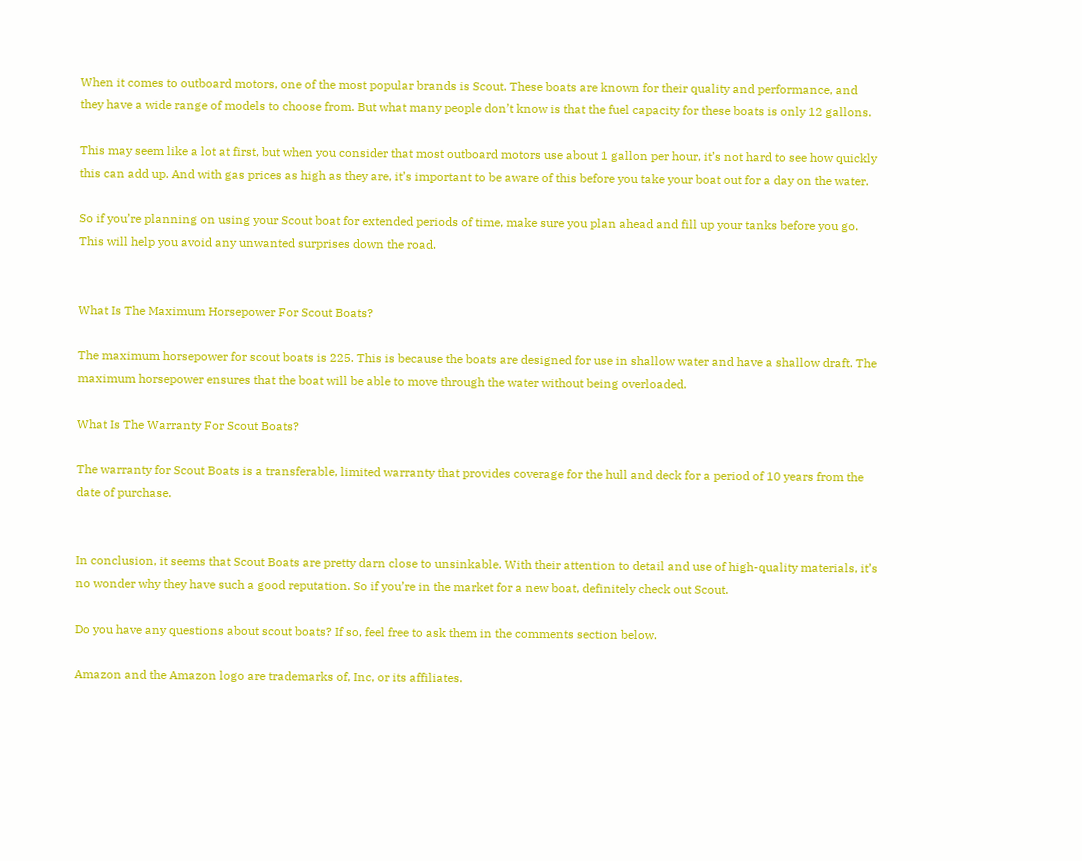When it comes to outboard motors, one of the most popular brands is Scout. These boats are known for their quality and performance, and they have a wide range of models to choose from. But what many people don’t know is that the fuel capacity for these boats is only 12 gallons.

This may seem like a lot at first, but when you consider that most outboard motors use about 1 gallon per hour, it’s not hard to see how quickly this can add up. And with gas prices as high as they are, it’s important to be aware of this before you take your boat out for a day on the water.

So if you’re planning on using your Scout boat for extended periods of time, make sure you plan ahead and fill up your tanks before you go. This will help you avoid any unwanted surprises down the road.


What Is The Maximum Horsepower For Scout Boats?

The maximum horsepower for scout boats is 225. This is because the boats are designed for use in shallow water and have a shallow draft. The maximum horsepower ensures that the boat will be able to move through the water without being overloaded.

What Is The Warranty For Scout Boats?

The warranty for Scout Boats is a transferable, limited warranty that provides coverage for the hull and deck for a period of 10 years from the date of purchase.


In conclusion, it seems that Scout Boats are pretty darn close to unsinkable. With their attention to detail and use of high-quality materials, it’s no wonder why they have such a good reputation. So if you’re in the market for a new boat, definitely check out Scout.

Do you have any questions about scout boats? If so, feel free to ask them in the comments section below.

Amazon and the Amazon logo are trademarks of, Inc, or its affiliates.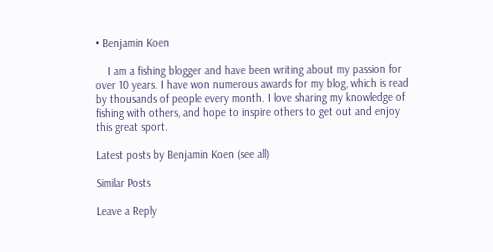• Benjamin Koen

    I am a fishing blogger and have been writing about my passion for over 10 years. I have won numerous awards for my blog, which is read by thousands of people every month. I love sharing my knowledge of fishing with others, and hope to inspire others to get out and enjoy this great sport.

Latest posts by Benjamin Koen (see all)

Similar Posts

Leave a Reply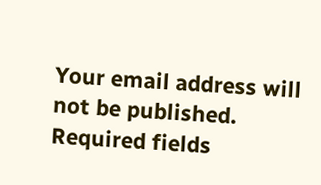Your email address will not be published. Required fields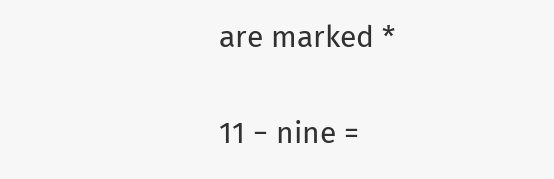are marked *

11 − nine =